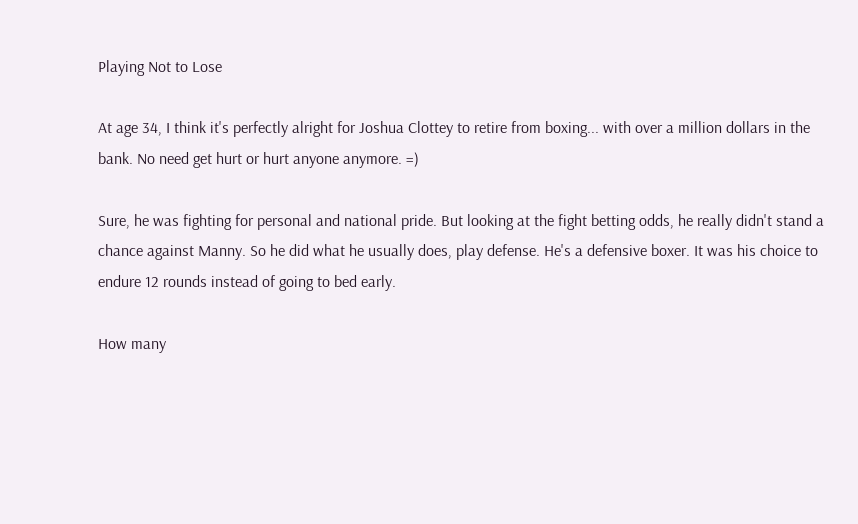Playing Not to Lose

At age 34, I think it's perfectly alright for Joshua Clottey to retire from boxing... with over a million dollars in the bank. No need get hurt or hurt anyone anymore. =)

Sure, he was fighting for personal and national pride. But looking at the fight betting odds, he really didn't stand a chance against Manny. So he did what he usually does, play defense. He's a defensive boxer. It was his choice to endure 12 rounds instead of going to bed early.

How many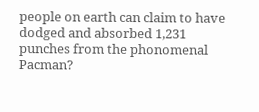people on earth can claim to have dodged and absorbed 1,231 punches from the phonomenal Pacman?